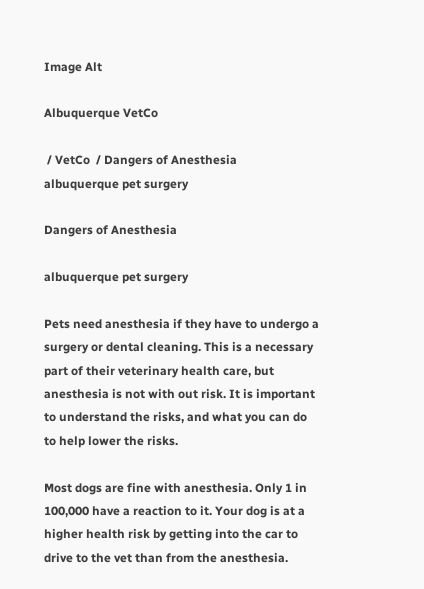Image Alt

Albuquerque VetCo

 / VetCo  / Dangers of Anesthesia
albuquerque pet surgery

Dangers of Anesthesia

albuquerque pet surgery

Pets need anesthesia if they have to undergo a surgery or dental cleaning. This is a necessary part of their veterinary health care, but anesthesia is not with out risk. It is important to understand the risks, and what you can do to help lower the risks.

Most dogs are fine with anesthesia. Only 1 in 100,000 have a reaction to it. Your dog is at a higher health risk by getting into the car to drive to the vet than from the anesthesia.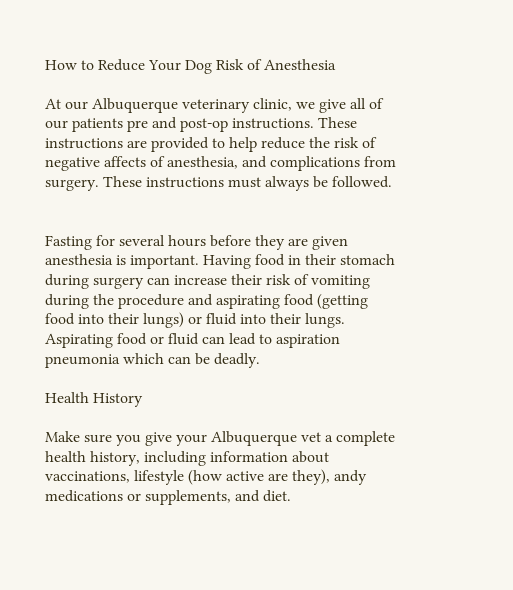How to Reduce Your Dog Risk of Anesthesia

At our Albuquerque veterinary clinic, we give all of our patients pre and post-op instructions. These instructions are provided to help reduce the risk of negative affects of anesthesia, and complications from surgery. These instructions must always be followed.


Fasting for several hours before they are given anesthesia is important. Having food in their stomach during surgery can increase their risk of vomiting during the procedure and aspirating food (getting food into their lungs) or fluid into their lungs. Aspirating food or fluid can lead to aspiration pneumonia which can be deadly.

Health History

Make sure you give your Albuquerque vet a complete health history, including information about vaccinations, lifestyle (how active are they), andy medications or supplements, and diet.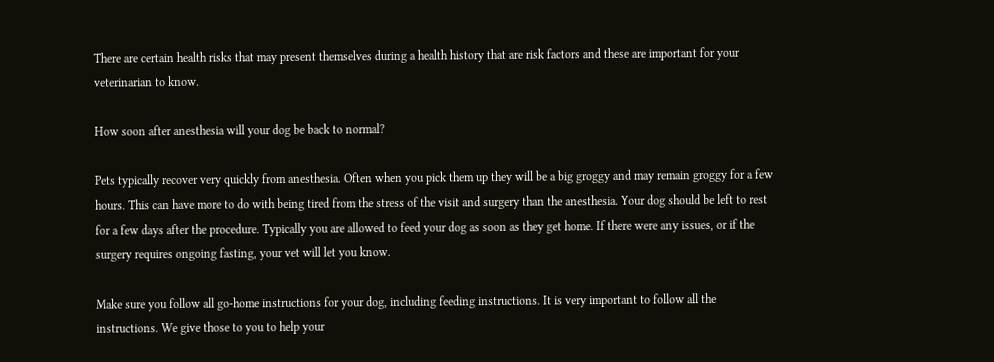There are certain health risks that may present themselves during a health history that are risk factors and these are important for your veterinarian to know.

How soon after anesthesia will your dog be back to normal?

Pets typically recover very quickly from anesthesia. Often when you pick them up they will be a big groggy and may remain groggy for a few hours. This can have more to do with being tired from the stress of the visit and surgery than the anesthesia. Your dog should be left to rest for a few days after the procedure. Typically you are allowed to feed your dog as soon as they get home. If there were any issues, or if the surgery requires ongoing fasting, your vet will let you know.

Make sure you follow all go-home instructions for your dog, including feeding instructions. It is very important to follow all the instructions. We give those to you to help your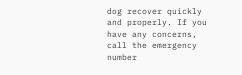dog recover quickly and properly. If you have any concerns, call the emergency number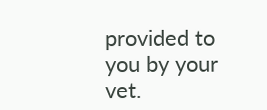provided to you by your vet.